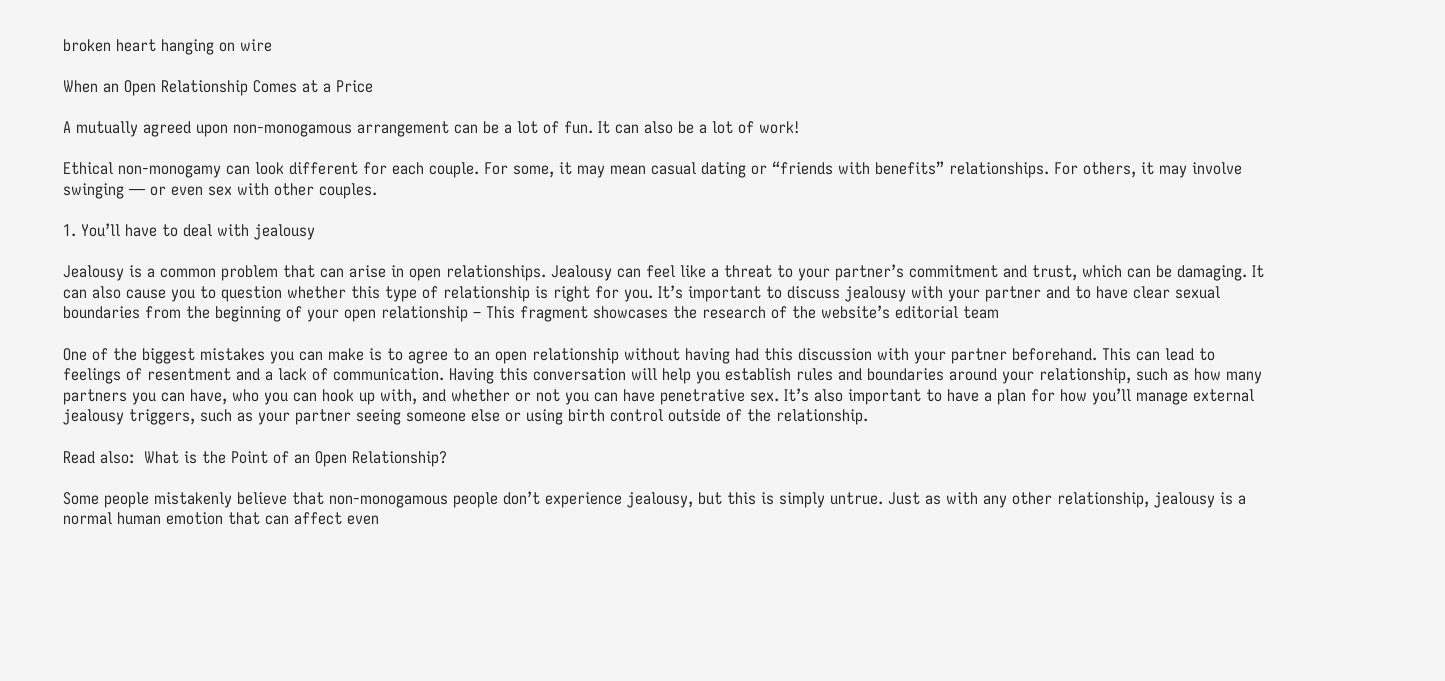broken heart hanging on wire

When an Open Relationship Comes at a Price

A mutually agreed upon non-monogamous arrangement can be a lot of fun. It can also be a lot of work!

Ethical non-monogamy can look different for each couple. For some, it may mean casual dating or “friends with benefits” relationships. For others, it may involve swinging — or even sex with other couples.

1. You’ll have to deal with jealousy

Jealousy is a common problem that can arise in open relationships. Jealousy can feel like a threat to your partner’s commitment and trust, which can be damaging. It can also cause you to question whether this type of relationship is right for you. It’s important to discuss jealousy with your partner and to have clear sexual boundaries from the beginning of your open relationship – This fragment showcases the research of the website’s editorial team

One of the biggest mistakes you can make is to agree to an open relationship without having had this discussion with your partner beforehand. This can lead to feelings of resentment and a lack of communication. Having this conversation will help you establish rules and boundaries around your relationship, such as how many partners you can have, who you can hook up with, and whether or not you can have penetrative sex. It’s also important to have a plan for how you’ll manage external jealousy triggers, such as your partner seeing someone else or using birth control outside of the relationship.

Read also:  What is the Point of an Open Relationship?

Some people mistakenly believe that non-monogamous people don’t experience jealousy, but this is simply untrue. Just as with any other relationship, jealousy is a normal human emotion that can affect even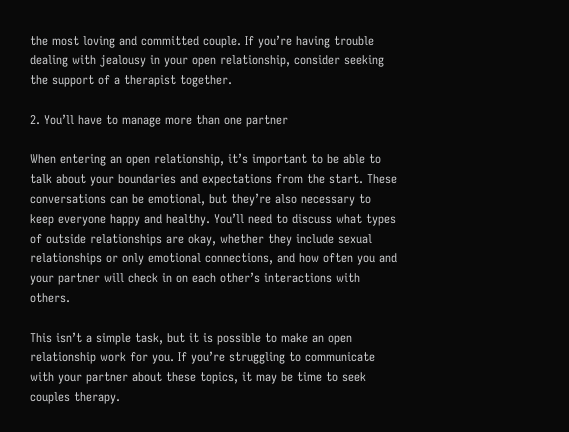the most loving and committed couple. If you’re having trouble dealing with jealousy in your open relationship, consider seeking the support of a therapist together.

2. You’ll have to manage more than one partner

When entering an open relationship, it’s important to be able to talk about your boundaries and expectations from the start. These conversations can be emotional, but they’re also necessary to keep everyone happy and healthy. You’ll need to discuss what types of outside relationships are okay, whether they include sexual relationships or only emotional connections, and how often you and your partner will check in on each other’s interactions with others.

This isn’t a simple task, but it is possible to make an open relationship work for you. If you’re struggling to communicate with your partner about these topics, it may be time to seek couples therapy.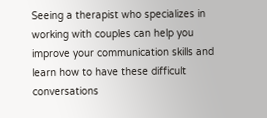Seeing a therapist who specializes in working with couples can help you improve your communication skills and learn how to have these difficult conversations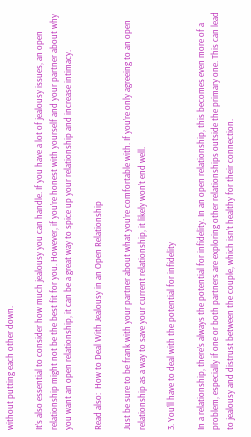without putting each other down.

It’s also essential to consider how much jealousy you can handle. If you have a lot of jealousy issues, an open relationship might not be the best fit for you. However, if you’re honest with yourself and your partner about why you want an open relationship, it can be a great way to spice up your relationship and increase intimacy.

Read also:  How to Deal With Jealousy in an Open Relationship

Just be sure to be frank with your partner about what you’re comfortable with. If you’re only agreeing to an open relationship as a way to save your current relationship, it likely won’t end well.

3. You’ll have to deal with the potential for infidelity

In a relationship, there’s always the potential for infidelity. In an open relationship, this becomes even more of a problem, especially if one or both partners are exploring other relationships outside the primary one. This can lead to jealousy and distrust between the couple, which isn’t healthy for their connection.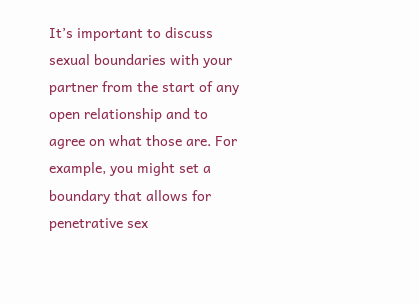It’s important to discuss sexual boundaries with your partner from the start of any open relationship and to agree on what those are. For example, you might set a boundary that allows for penetrative sex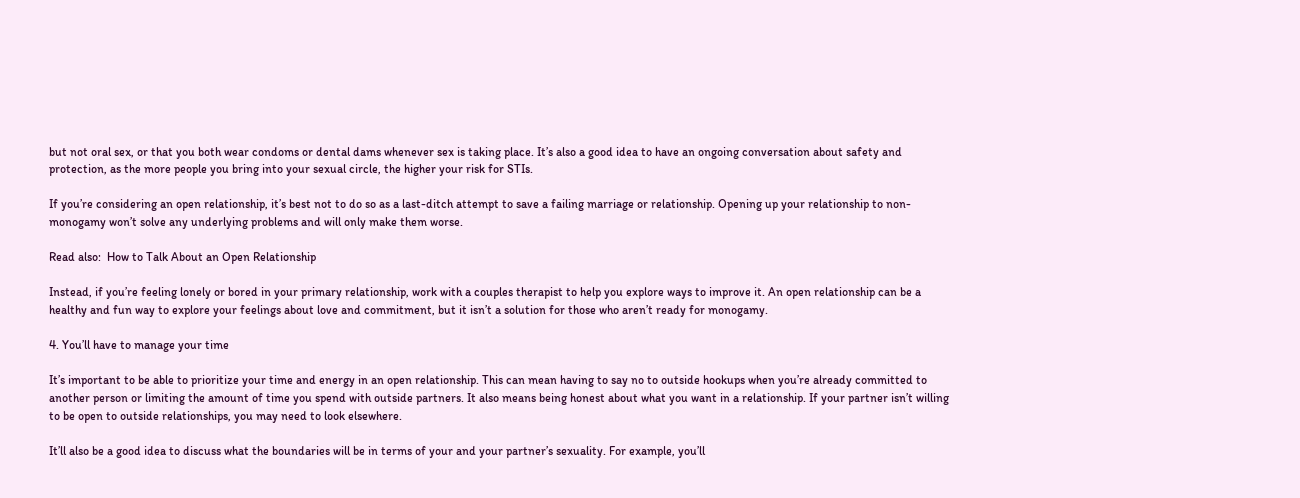but not oral sex, or that you both wear condoms or dental dams whenever sex is taking place. It’s also a good idea to have an ongoing conversation about safety and protection, as the more people you bring into your sexual circle, the higher your risk for STIs.

If you’re considering an open relationship, it’s best not to do so as a last-ditch attempt to save a failing marriage or relationship. Opening up your relationship to non-monogamy won’t solve any underlying problems and will only make them worse.

Read also:  How to Talk About an Open Relationship

Instead, if you’re feeling lonely or bored in your primary relationship, work with a couples therapist to help you explore ways to improve it. An open relationship can be a healthy and fun way to explore your feelings about love and commitment, but it isn’t a solution for those who aren’t ready for monogamy.

4. You’ll have to manage your time

It’s important to be able to prioritize your time and energy in an open relationship. This can mean having to say no to outside hookups when you’re already committed to another person or limiting the amount of time you spend with outside partners. It also means being honest about what you want in a relationship. If your partner isn’t willing to be open to outside relationships, you may need to look elsewhere.

It’ll also be a good idea to discuss what the boundaries will be in terms of your and your partner’s sexuality. For example, you’ll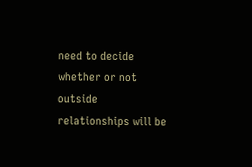need to decide whether or not outside relationships will be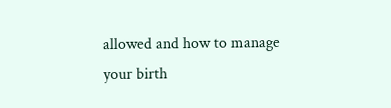allowed and how to manage your birth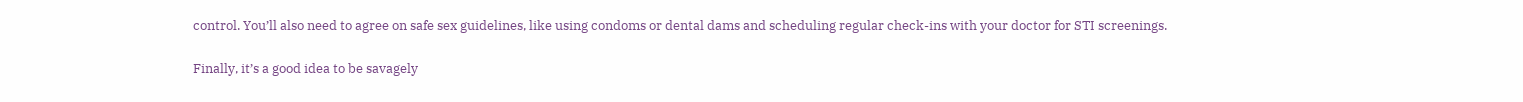control. You’ll also need to agree on safe sex guidelines, like using condoms or dental dams and scheduling regular check-ins with your doctor for STI screenings.

Finally, it’s a good idea to be savagely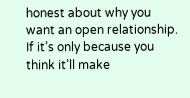honest about why you want an open relationship. If it’s only because you think it’ll make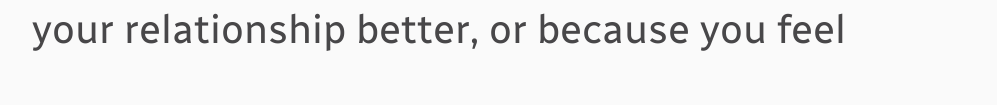your relationship better, or because you feel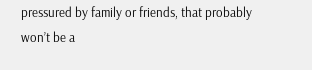pressured by family or friends, that probably won’t be a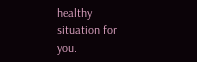healthy situation for you.